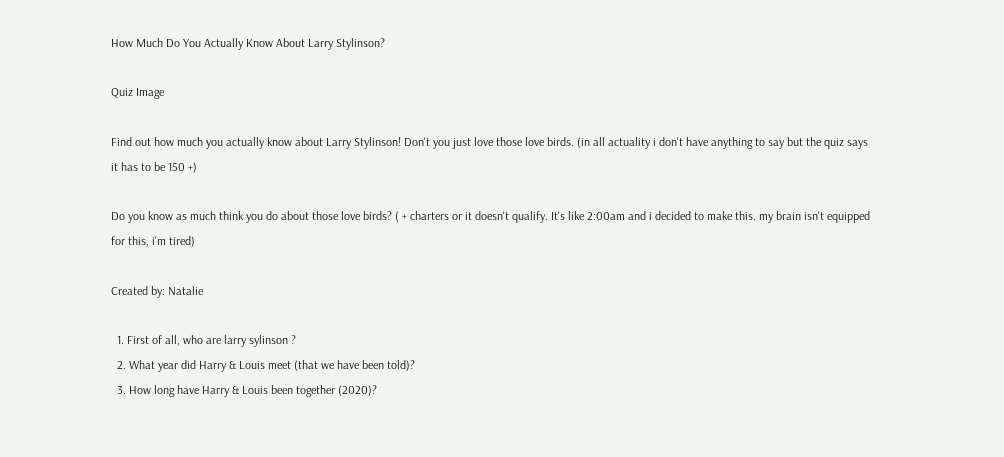How Much Do You Actually Know About Larry Stylinson?

Quiz Image

Find out how much you actually know about Larry Stylinson! Don't you just love those love birds. (in all actuality i don't have anything to say but the quiz says it has to be 150 +)

Do you know as much think you do about those love birds? ( + charters or it doesn't qualify. It's like 2:00am and i decided to make this. my brain isn't equipped for this, i'm tired)

Created by: Natalie

  1. First of all, who are larry sylinson ?
  2. What year did Harry & Louis meet (that we have been told)?
  3. How long have Harry & Louis been together (2020)?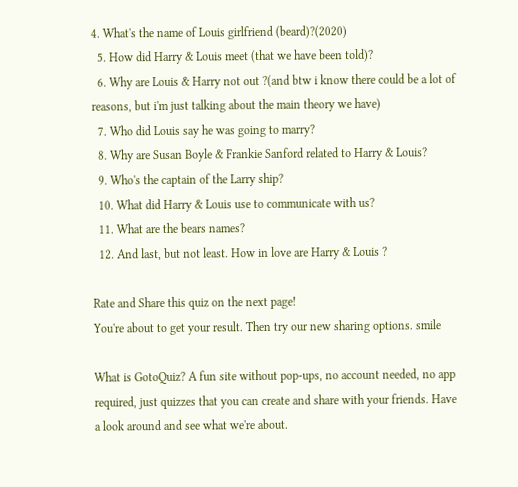4. What's the name of Louis girlfriend (beard)?(2020)
  5. How did Harry & Louis meet (that we have been told)?
  6. Why are Louis & Harry not out ?(and btw i know there could be a lot of reasons, but i'm just talking about the main theory we have)
  7. Who did Louis say he was going to marry?
  8. Why are Susan Boyle & Frankie Sanford related to Harry & Louis?
  9. Who's the captain of the Larry ship?
  10. What did Harry & Louis use to communicate with us?
  11. What are the bears names?
  12. And last, but not least. How in love are Harry & Louis ?

Rate and Share this quiz on the next page!
You're about to get your result. Then try our new sharing options. smile

What is GotoQuiz? A fun site without pop-ups, no account needed, no app required, just quizzes that you can create and share with your friends. Have a look around and see what we're about.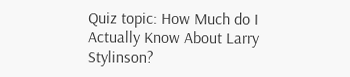Quiz topic: How Much do I Actually Know About Larry Stylinson?